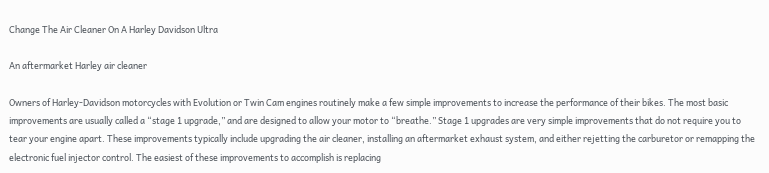Change The Air Cleaner On A Harley Davidson Ultra

An aftermarket Harley air cleaner

Owners of Harley-Davidson motorcycles with Evolution or Twin Cam engines routinely make a few simple improvements to increase the performance of their bikes. The most basic improvements are usually called a “stage 1 upgrade,” and are designed to allow your motor to “breathe.” Stage 1 upgrades are very simple improvements that do not require you to tear your engine apart. These improvements typically include upgrading the air cleaner, installing an aftermarket exhaust system, and either rejetting the carburetor or remapping the electronic fuel injector control. The easiest of these improvements to accomplish is replacing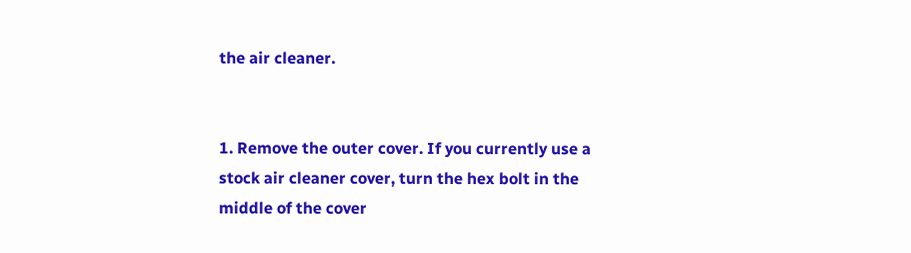the air cleaner.


1. Remove the outer cover. If you currently use a stock air cleaner cover, turn the hex bolt in the middle of the cover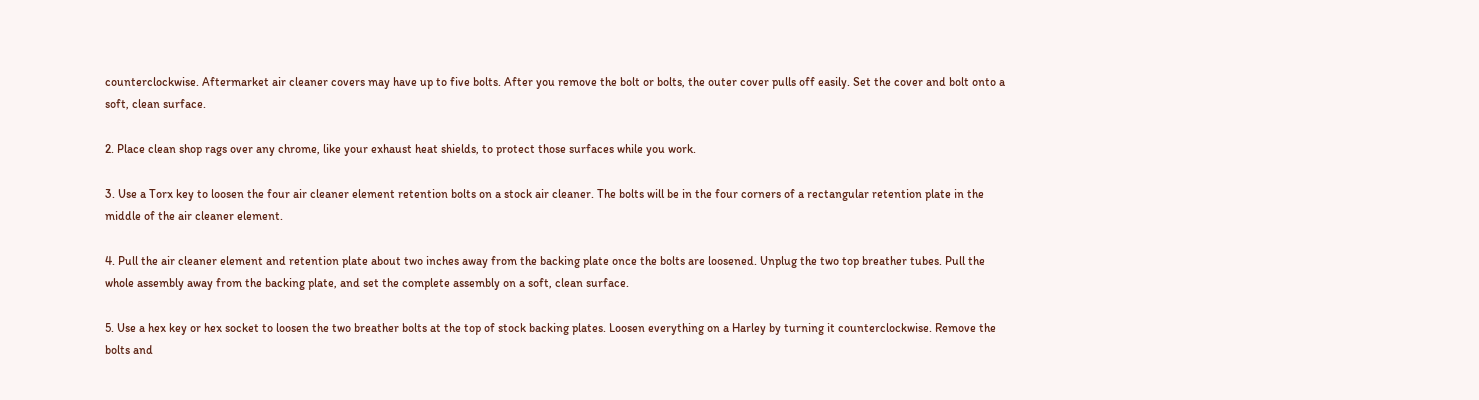counterclockwise. Aftermarket air cleaner covers may have up to five bolts. After you remove the bolt or bolts, the outer cover pulls off easily. Set the cover and bolt onto a soft, clean surface.

2. Place clean shop rags over any chrome, like your exhaust heat shields, to protect those surfaces while you work.

3. Use a Torx key to loosen the four air cleaner element retention bolts on a stock air cleaner. The bolts will be in the four corners of a rectangular retention plate in the middle of the air cleaner element.

4. Pull the air cleaner element and retention plate about two inches away from the backing plate once the bolts are loosened. Unplug the two top breather tubes. Pull the whole assembly away from the backing plate, and set the complete assembly on a soft, clean surface.

5. Use a hex key or hex socket to loosen the two breather bolts at the top of stock backing plates. Loosen everything on a Harley by turning it counterclockwise. Remove the bolts and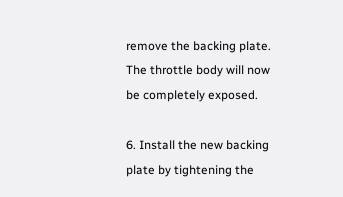remove the backing plate. The throttle body will now be completely exposed.

6. Install the new backing plate by tightening the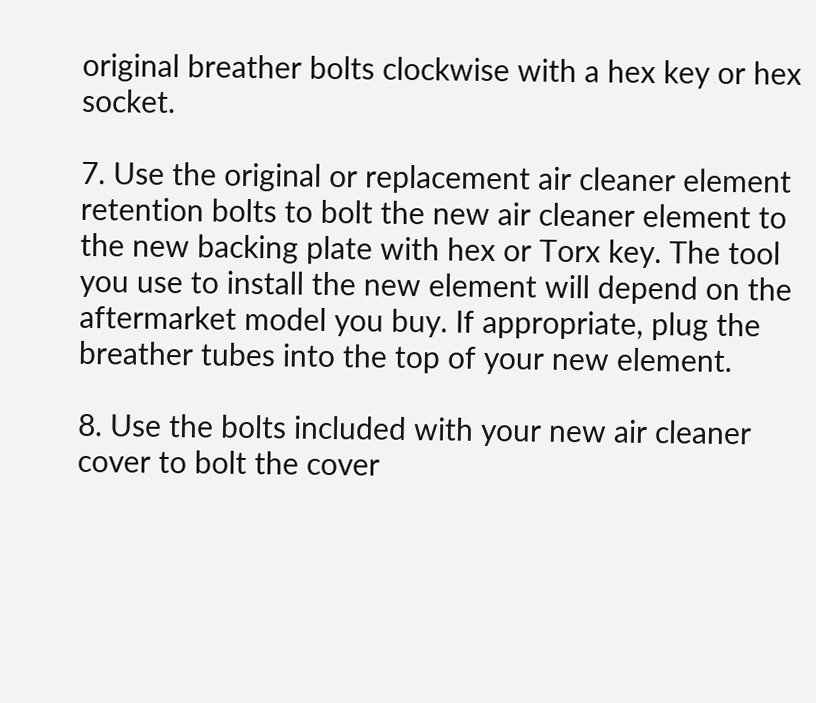original breather bolts clockwise with a hex key or hex socket.

7. Use the original or replacement air cleaner element retention bolts to bolt the new air cleaner element to the new backing plate with hex or Torx key. The tool you use to install the new element will depend on the aftermarket model you buy. If appropriate, plug the breather tubes into the top of your new element.

8. Use the bolts included with your new air cleaner cover to bolt the cover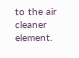to the air cleaner element.